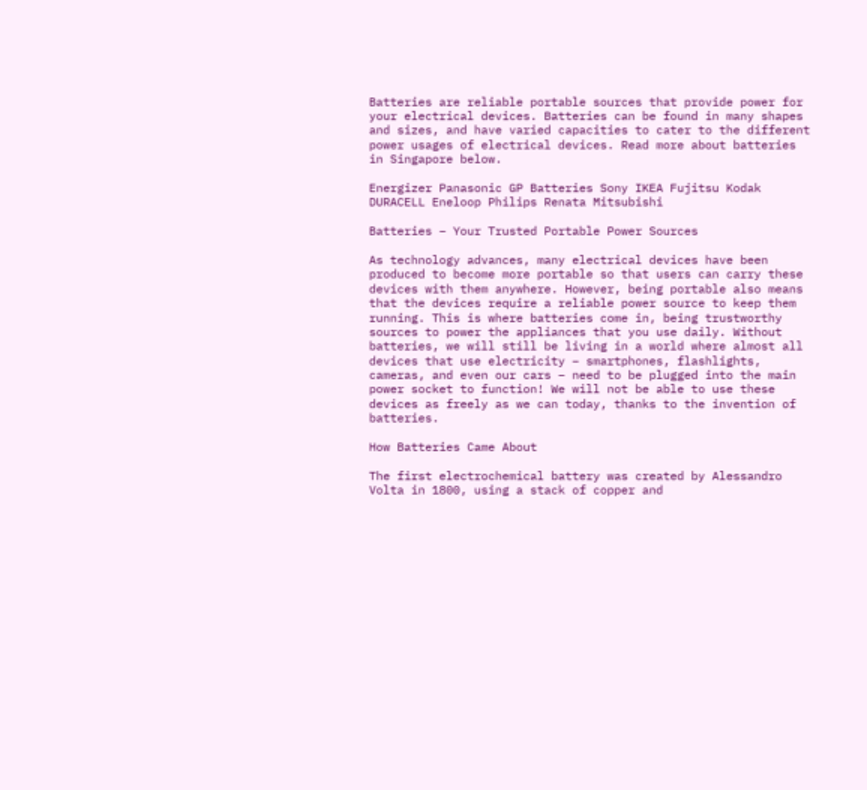Batteries are reliable portable sources that provide power for your electrical devices. Batteries can be found in many shapes and sizes, and have varied capacities to cater to the different power usages of electrical devices. Read more about batteries in Singapore below.

Energizer Panasonic GP Batteries Sony IKEA Fujitsu Kodak DURACELL Eneloop Philips Renata Mitsubishi

Batteries – Your Trusted Portable Power Sources

As technology advances, many electrical devices have been produced to become more portable so that users can carry these devices with them anywhere. However, being portable also means that the devices require a reliable power source to keep them running. This is where batteries come in, being trustworthy sources to power the appliances that you use daily. Without batteries, we will still be living in a world where almost all devices that use electricity – smartphones, flashlights, cameras, and even our cars – need to be plugged into the main power socket to function! We will not be able to use these devices as freely as we can today, thanks to the invention of batteries.

How Batteries Came About

The first electrochemical battery was created by Alessandro Volta in 1800, using a stack of copper and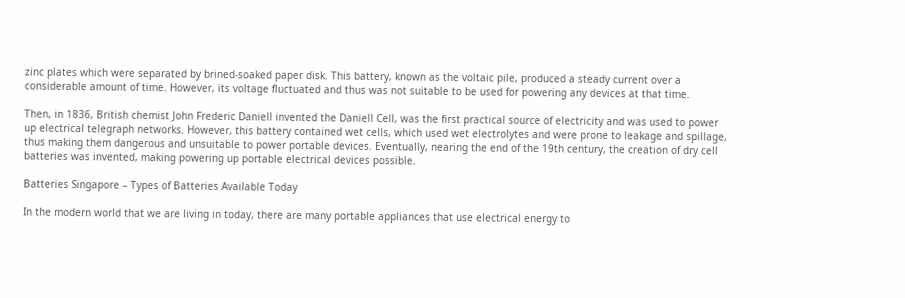zinc plates which were separated by brined-soaked paper disk. This battery, known as the voltaic pile, produced a steady current over a considerable amount of time. However, its voltage fluctuated and thus was not suitable to be used for powering any devices at that time.

Then, in 1836, British chemist John Frederic Daniell invented the Daniell Cell, was the first practical source of electricity and was used to power up electrical telegraph networks. However, this battery contained wet cells, which used wet electrolytes and were prone to leakage and spillage, thus making them dangerous and unsuitable to power portable devices. Eventually, nearing the end of the 19th century, the creation of dry cell batteries was invented, making powering up portable electrical devices possible.

Batteries Singapore – Types of Batteries Available Today

In the modern world that we are living in today, there are many portable appliances that use electrical energy to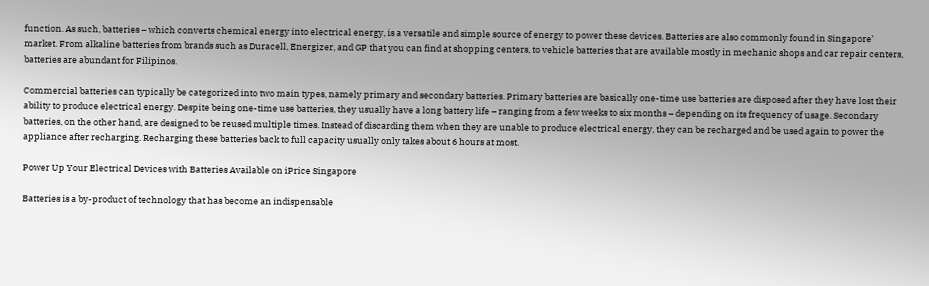function. As such, batteries – which converts chemical energy into electrical energy, is a versatile and simple source of energy to power these devices. Batteries are also commonly found in Singapore’ market. From alkaline batteries from brands such as Duracell, Energizer, and GP that you can find at shopping centers, to vehicle batteries that are available mostly in mechanic shops and car repair centers, batteries are abundant for Filipinos.

Commercial batteries can typically be categorized into two main types, namely primary and secondary batteries. Primary batteries are basically one-time use batteries are disposed after they have lost their ability to produce electrical energy. Despite being one-time use batteries, they usually have a long battery life – ranging from a few weeks to six months – depending on its frequency of usage. Secondary batteries, on the other hand, are designed to be reused multiple times. Instead of discarding them when they are unable to produce electrical energy, they can be recharged and be used again to power the appliance after recharging. Recharging these batteries back to full capacity usually only takes about 6 hours at most.

Power Up Your Electrical Devices with Batteries Available on iPrice Singapore

Batteries is a by-product of technology that has become an indispensable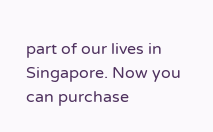part of our lives in Singapore. Now you can purchase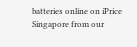batteries online on iPrice Singapore from our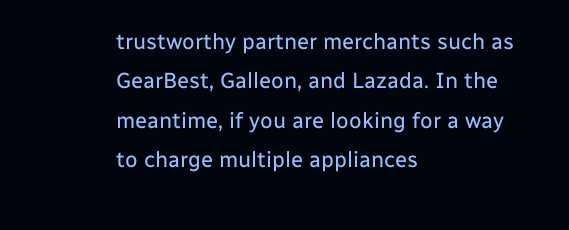trustworthy partner merchants such as GearBest, Galleon, and Lazada. In the meantime, if you are looking for a way to charge multiple appliances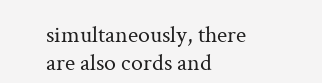simultaneously, there are also cords and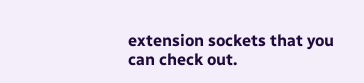extension sockets that you can check out.